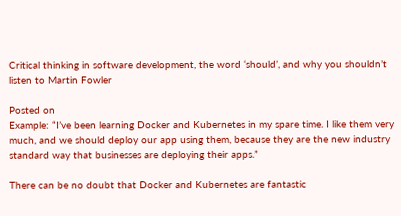Critical thinking in software development, the word ‘should’, and why you shouldn’t listen to Martin Fowler

Posted on
Example: “I’ve been learning Docker and Kubernetes in my spare time. I like them very much, and we should deploy our app using them, because they are the new industry standard way that businesses are deploying their apps.”

There can be no doubt that Docker and Kubernetes are fantastic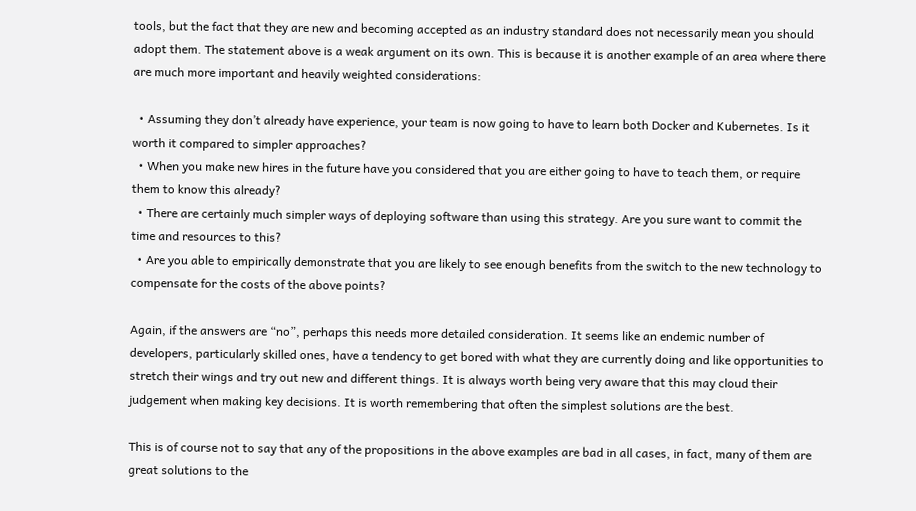tools, but the fact that they are new and becoming accepted as an industry standard does not necessarily mean you should adopt them. The statement above is a weak argument on its own. This is because it is another example of an area where there are much more important and heavily weighted considerations:

  • Assuming they don’t already have experience, your team is now going to have to learn both Docker and Kubernetes. Is it worth it compared to simpler approaches?
  • When you make new hires in the future have you considered that you are either going to have to teach them, or require them to know this already?
  • There are certainly much simpler ways of deploying software than using this strategy. Are you sure want to commit the time and resources to this?
  • Are you able to empirically demonstrate that you are likely to see enough benefits from the switch to the new technology to compensate for the costs of the above points?

Again, if the answers are “no”, perhaps this needs more detailed consideration. It seems like an endemic number of developers, particularly skilled ones, have a tendency to get bored with what they are currently doing and like opportunities to stretch their wings and try out new and different things. It is always worth being very aware that this may cloud their judgement when making key decisions. It is worth remembering that often the simplest solutions are the best.

This is of course not to say that any of the propositions in the above examples are bad in all cases, in fact, many of them are great solutions to the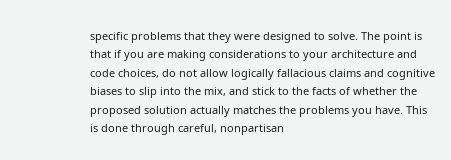specific problems that they were designed to solve. The point is that if you are making considerations to your architecture and code choices, do not allow logically fallacious claims and cognitive biases to slip into the mix, and stick to the facts of whether the proposed solution actually matches the problems you have. This is done through careful, nonpartisan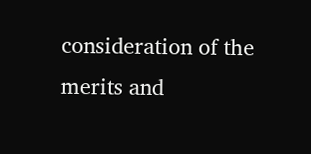consideration of the merits and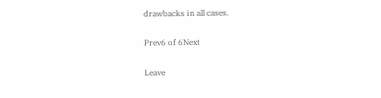drawbacks in all cases.

Prev6 of 6Next

Leave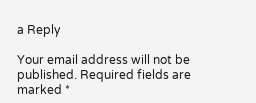a Reply

Your email address will not be published. Required fields are marked *